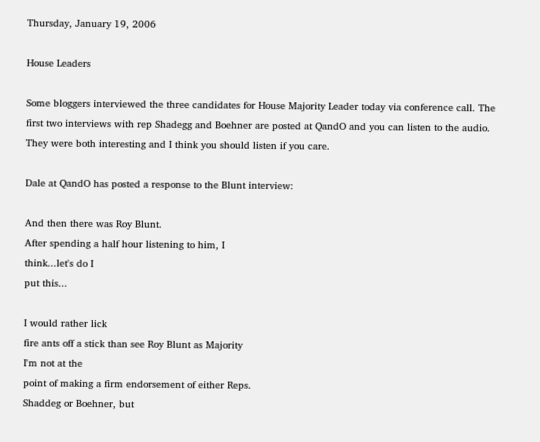Thursday, January 19, 2006

House Leaders

Some bloggers interviewed the three candidates for House Majority Leader today via conference call. The first two interviews with rep Shadegg and Boehner are posted at QandO and you can listen to the audio. They were both interesting and I think you should listen if you care.

Dale at QandO has posted a response to the Blunt interview:

And then there was Roy Blunt.
After spending a half hour listening to him, I
think...let's do I
put this...

I would rather lick
fire ants off a stick than see Roy Blunt as Majority
I'm not at the
point of making a firm endorsement of either Reps.
Shaddeg or Boehner, but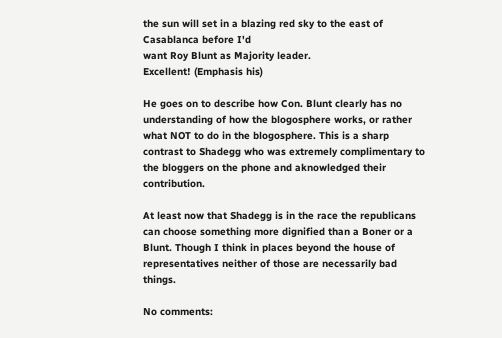the sun will set in a blazing red sky to the east of
Casablanca before I'd
want Roy Blunt as Majority leader.
Excellent! (Emphasis his)

He goes on to describe how Con. Blunt clearly has no understanding of how the blogosphere works, or rather what NOT to do in the blogosphere. This is a sharp contrast to Shadegg who was extremely complimentary to the bloggers on the phone and aknowledged their contribution.

At least now that Shadegg is in the race the republicans can choose something more dignified than a Boner or a Blunt. Though I think in places beyond the house of representatives neither of those are necessarily bad things.

No comments: